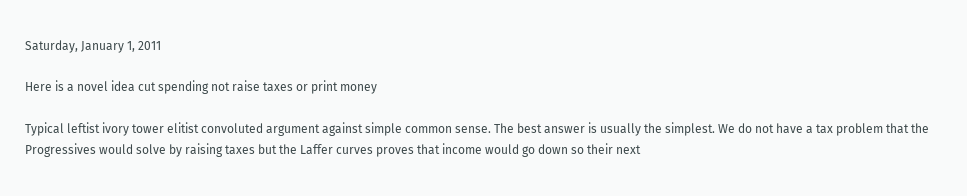Saturday, January 1, 2011

Here is a novel idea cut spending not raise taxes or print money

Typical leftist ivory tower elitist convoluted argument against simple common sense. The best answer is usually the simplest. We do not have a tax problem that the Progressives would solve by raising taxes but the Laffer curves proves that income would go down so their next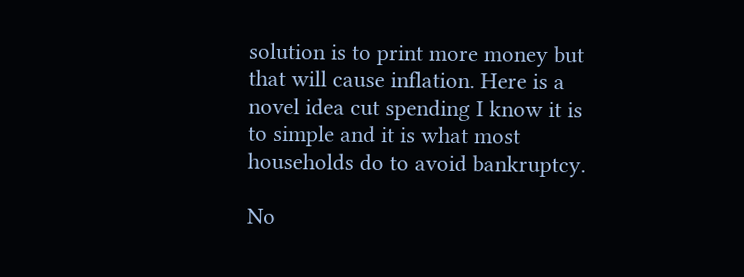solution is to print more money but that will cause inflation. Here is a novel idea cut spending I know it is to simple and it is what most households do to avoid bankruptcy.

No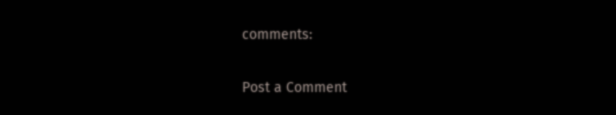comments:

Post a Comment